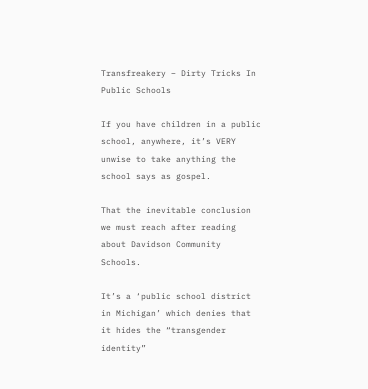Transfreakery – Dirty Tricks In Public Schools

If you have children in a public school, anywhere, it’s VERY unwise to take anything the school says as gospel.

That the inevitable conclusion we must reach after reading about Davidson Community Schools.

It’s a ‘public school district in Michigan’ which denies that it hides the “transgender identity”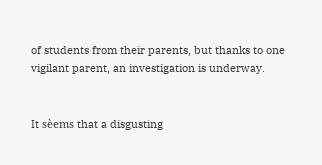of students from their parents, but thanks to one vigilant parent, an investigation is underway.


It sèems that a disgusting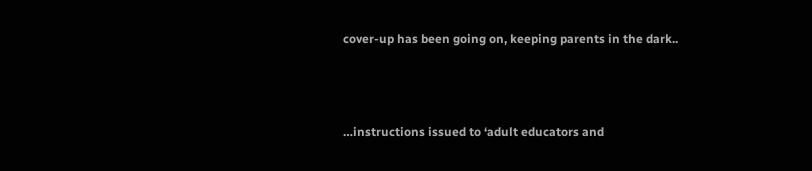cover-up has been going on, keeping parents in the dark..



…instructions issued to ‘adult educators and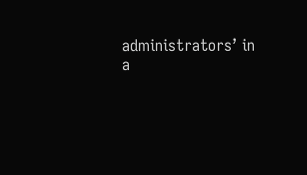administrators’ in a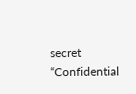secret “Confidential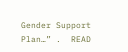Gender Support Plan…” .  READ